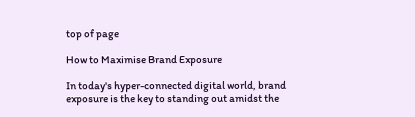top of page

How to Maximise Brand Exposure

In today's hyper-connected digital world, brand exposure is the key to standing out amidst the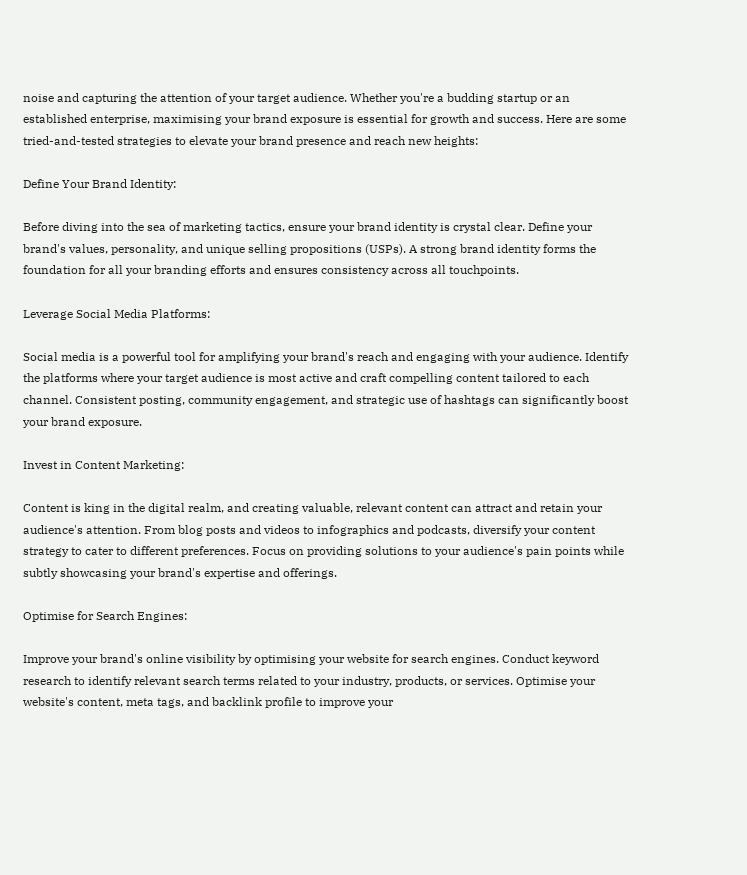noise and capturing the attention of your target audience. Whether you're a budding startup or an established enterprise, maximising your brand exposure is essential for growth and success. Here are some tried-and-tested strategies to elevate your brand presence and reach new heights:

Define Your Brand Identity:

Before diving into the sea of marketing tactics, ensure your brand identity is crystal clear. Define your brand's values, personality, and unique selling propositions (USPs). A strong brand identity forms the foundation for all your branding efforts and ensures consistency across all touchpoints.

Leverage Social Media Platforms:

Social media is a powerful tool for amplifying your brand's reach and engaging with your audience. Identify the platforms where your target audience is most active and craft compelling content tailored to each channel. Consistent posting, community engagement, and strategic use of hashtags can significantly boost your brand exposure.

Invest in Content Marketing:

Content is king in the digital realm, and creating valuable, relevant content can attract and retain your audience's attention. From blog posts and videos to infographics and podcasts, diversify your content strategy to cater to different preferences. Focus on providing solutions to your audience's pain points while subtly showcasing your brand's expertise and offerings.

Optimise for Search Engines:

Improve your brand's online visibility by optimising your website for search engines. Conduct keyword research to identify relevant search terms related to your industry, products, or services. Optimise your website's content, meta tags, and backlink profile to improve your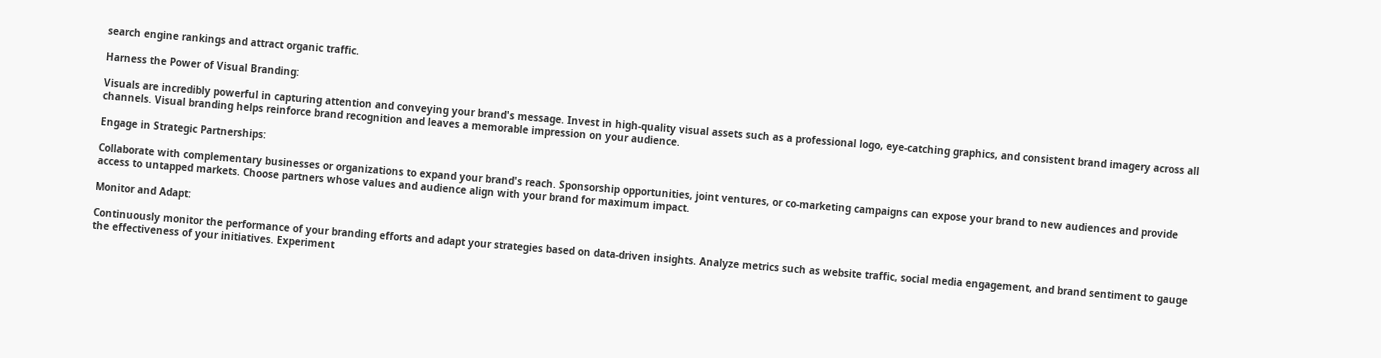search engine rankings and attract organic traffic.

Harness the Power of Visual Branding:

Visuals are incredibly powerful in capturing attention and conveying your brand's message. Invest in high-quality visual assets such as a professional logo, eye-catching graphics, and consistent brand imagery across all channels. Visual branding helps reinforce brand recognition and leaves a memorable impression on your audience.

Engage in Strategic Partnerships:

Collaborate with complementary businesses or organizations to expand your brand's reach. Sponsorship opportunities, joint ventures, or co-marketing campaigns can expose your brand to new audiences and provide access to untapped markets. Choose partners whose values and audience align with your brand for maximum impact.

Monitor and Adapt:

Continuously monitor the performance of your branding efforts and adapt your strategies based on data-driven insights. Analyze metrics such as website traffic, social media engagement, and brand sentiment to gauge the effectiveness of your initiatives. Experiment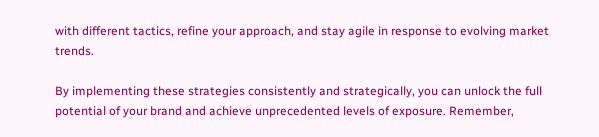with different tactics, refine your approach, and stay agile in response to evolving market trends.

By implementing these strategies consistently and strategically, you can unlock the full potential of your brand and achieve unprecedented levels of exposure. Remember,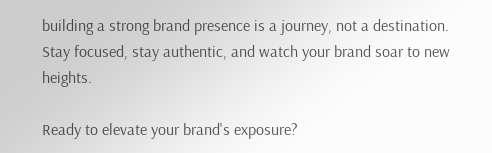building a strong brand presence is a journey, not a destination. Stay focused, stay authentic, and watch your brand soar to new heights.

Ready to elevate your brand's exposure?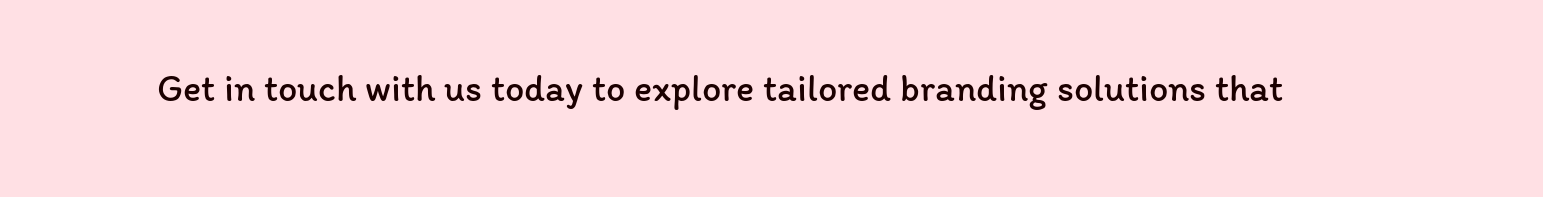Get in touch with us today to explore tailored branding solutions that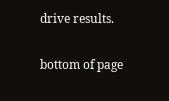drive results.

bottom of page